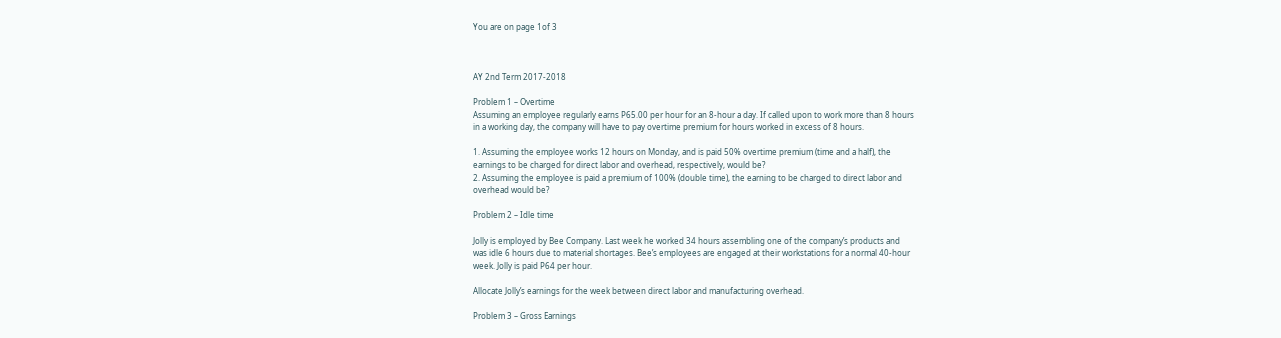You are on page 1of 3



AY 2nd Term 2017-2018

Problem 1 – Overtime
Assuming an employee regularly earns P65.00 per hour for an 8-hour a day. If called upon to work more than 8 hours
in a working day, the company will have to pay overtime premium for hours worked in excess of 8 hours.

1. Assuming the employee works 12 hours on Monday, and is paid 50% overtime premium (time and a half), the
earnings to be charged for direct labor and overhead, respectively, would be?
2. Assuming the employee is paid a premium of 100% (double time), the earning to be charged to direct labor and
overhead would be?

Problem 2 – Idle time

Jolly is employed by Bee Company. Last week he worked 34 hours assembling one of the company’s products and
was idle 6 hours due to material shortages. Bee’s employees are engaged at their workstations for a normal 40-hour
week. Jolly is paid P64 per hour.

Allocate Jolly’s earnings for the week between direct labor and manufacturing overhead.

Problem 3 – Gross Earnings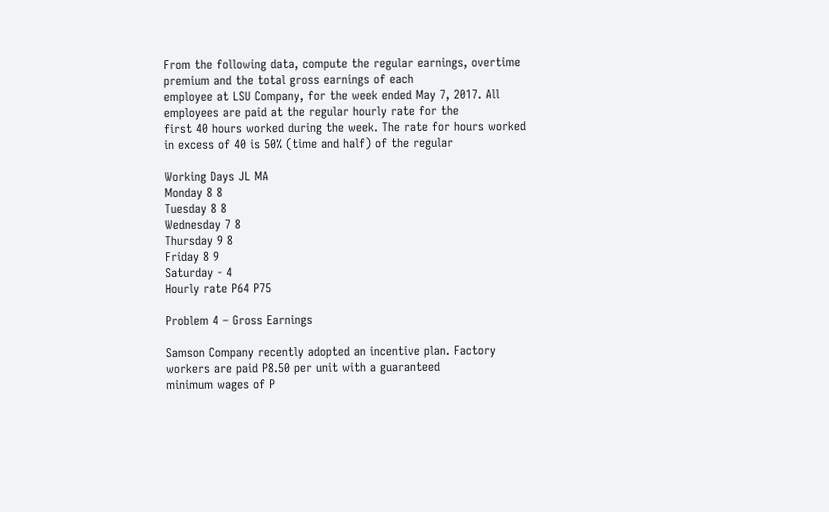From the following data, compute the regular earnings, overtime premium and the total gross earnings of each
employee at LSU Company, for the week ended May 7, 2017. All employees are paid at the regular hourly rate for the
first 40 hours worked during the week. The rate for hours worked in excess of 40 is 50% (time and half) of the regular

Working Days JL MA
Monday 8 8
Tuesday 8 8
Wednesday 7 8
Thursday 9 8
Friday 8 9
Saturday - 4
Hourly rate P64 P75

Problem 4 – Gross Earnings

Samson Company recently adopted an incentive plan. Factory workers are paid P8.50 per unit with a guaranteed
minimum wages of P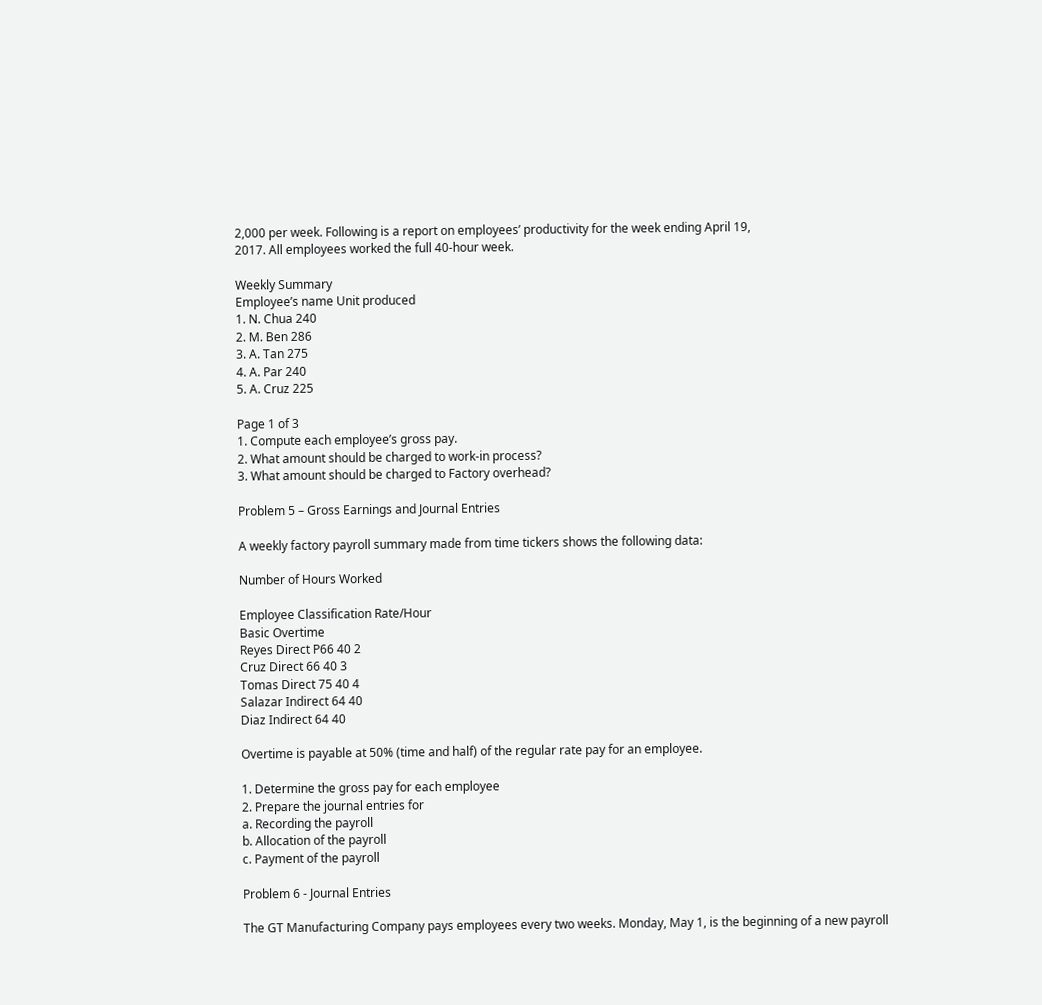2,000 per week. Following is a report on employees’ productivity for the week ending April 19,
2017. All employees worked the full 40-hour week.

Weekly Summary
Employee’s name Unit produced
1. N. Chua 240
2. M. Ben 286
3. A. Tan 275
4. A. Par 240
5. A. Cruz 225

Page 1 of 3
1. Compute each employee’s gross pay.
2. What amount should be charged to work-in process?
3. What amount should be charged to Factory overhead?

Problem 5 – Gross Earnings and Journal Entries

A weekly factory payroll summary made from time tickers shows the following data:

Number of Hours Worked

Employee Classification Rate/Hour
Basic Overtime
Reyes Direct P66 40 2
Cruz Direct 66 40 3
Tomas Direct 75 40 4
Salazar Indirect 64 40
Diaz Indirect 64 40

Overtime is payable at 50% (time and half) of the regular rate pay for an employee.

1. Determine the gross pay for each employee
2. Prepare the journal entries for
a. Recording the payroll
b. Allocation of the payroll
c. Payment of the payroll

Problem 6 - Journal Entries

The GT Manufacturing Company pays employees every two weeks. Monday, May 1, is the beginning of a new payroll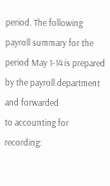period. The following payroll summary for the period May 1-14 is prepared by the payroll department and forwarded
to accounting for recording: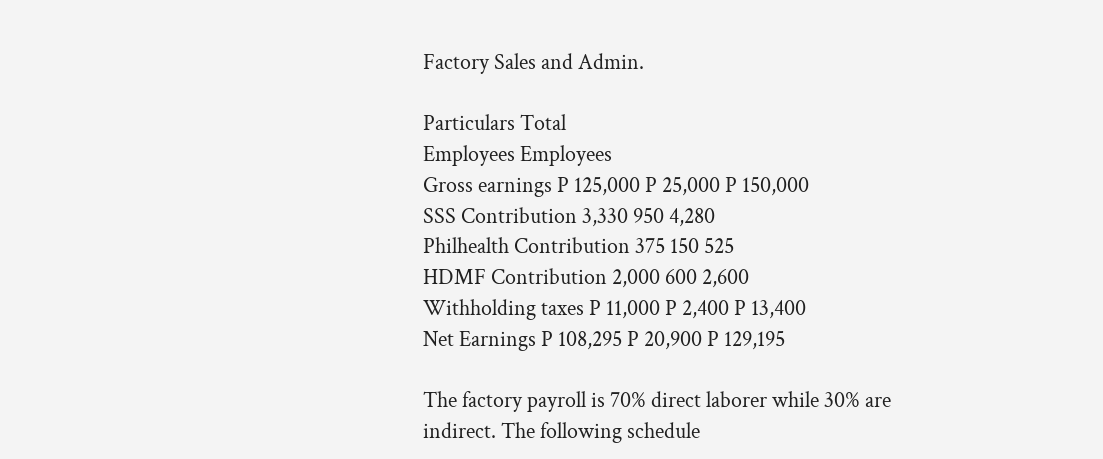Factory Sales and Admin.

Particulars Total
Employees Employees
Gross earnings P 125,000 P 25,000 P 150,000
SSS Contribution 3,330 950 4,280
Philhealth Contribution 375 150 525
HDMF Contribution 2,000 600 2,600
Withholding taxes P 11,000 P 2,400 P 13,400
Net Earnings P 108,295 P 20,900 P 129,195

The factory payroll is 70% direct laborer while 30% are indirect. The following schedule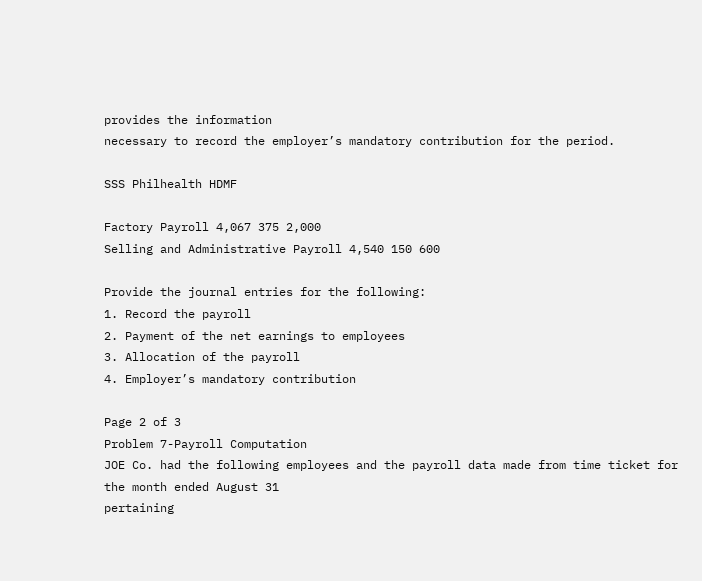provides the information
necessary to record the employer’s mandatory contribution for the period.

SSS Philhealth HDMF

Factory Payroll 4,067 375 2,000
Selling and Administrative Payroll 4,540 150 600

Provide the journal entries for the following:
1. Record the payroll
2. Payment of the net earnings to employees
3. Allocation of the payroll
4. Employer’s mandatory contribution

Page 2 of 3
Problem 7-Payroll Computation
JOE Co. had the following employees and the payroll data made from time ticket for the month ended August 31
pertaining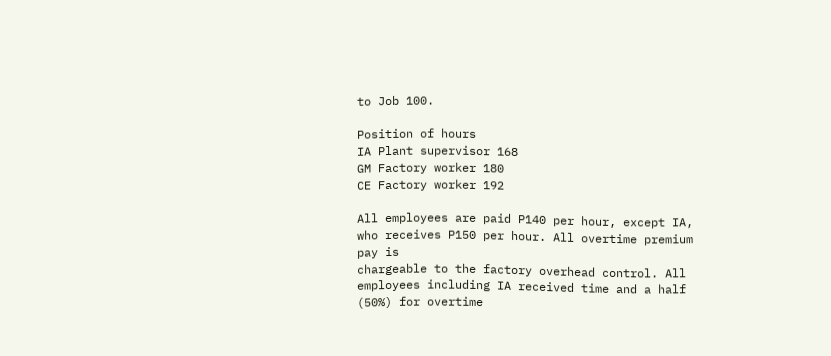to Job 100.

Position of hours
IA Plant supervisor 168
GM Factory worker 180
CE Factory worker 192

All employees are paid P140 per hour, except IA, who receives P150 per hour. All overtime premium pay is
chargeable to the factory overhead control. All employees including IA received time and a half (50%) for overtime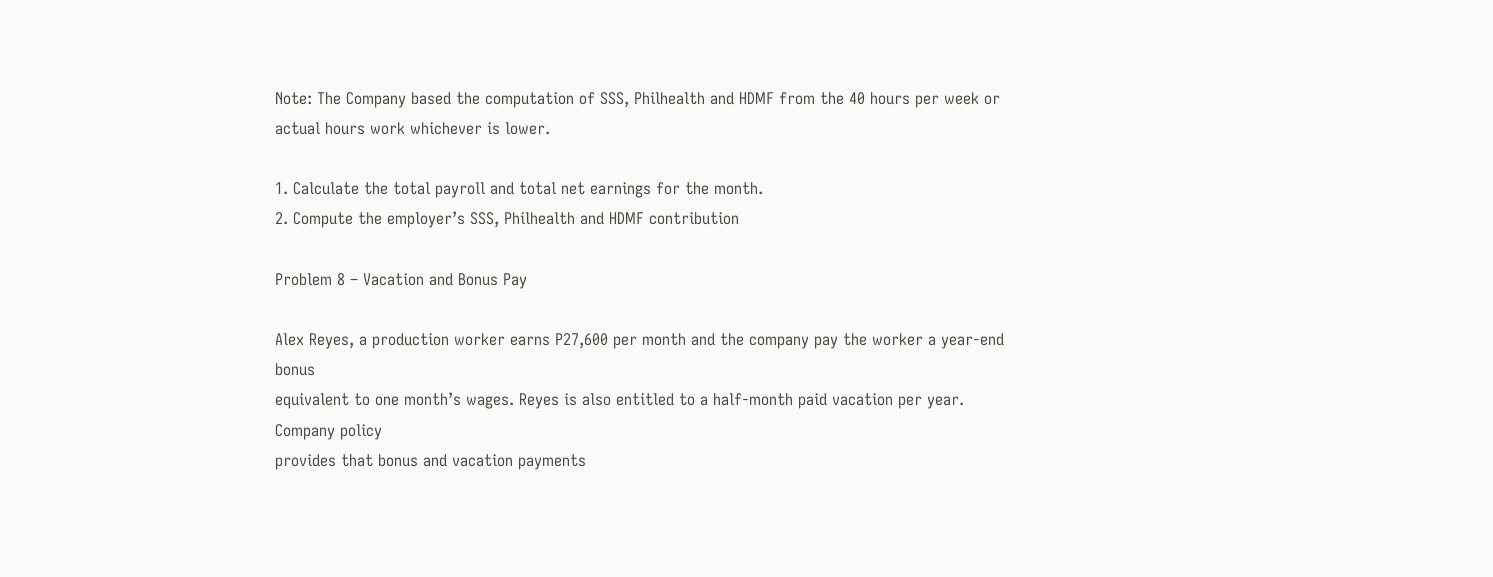Note: The Company based the computation of SSS, Philhealth and HDMF from the 40 hours per week or actual hours work whichever is lower.

1. Calculate the total payroll and total net earnings for the month.
2. Compute the employer’s SSS, Philhealth and HDMF contribution

Problem 8 – Vacation and Bonus Pay

Alex Reyes, a production worker earns P27,600 per month and the company pay the worker a year-end bonus
equivalent to one month’s wages. Reyes is also entitled to a half-month paid vacation per year. Company policy
provides that bonus and vacation payments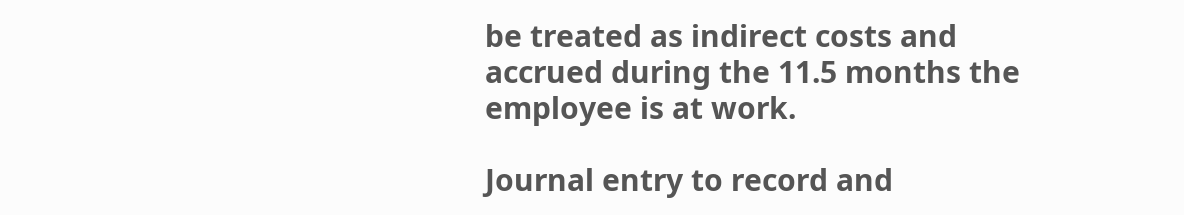be treated as indirect costs and accrued during the 11.5 months the
employee is at work.

Journal entry to record and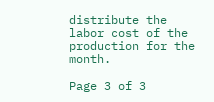distribute the labor cost of the production for the month.

Page 3 of 3